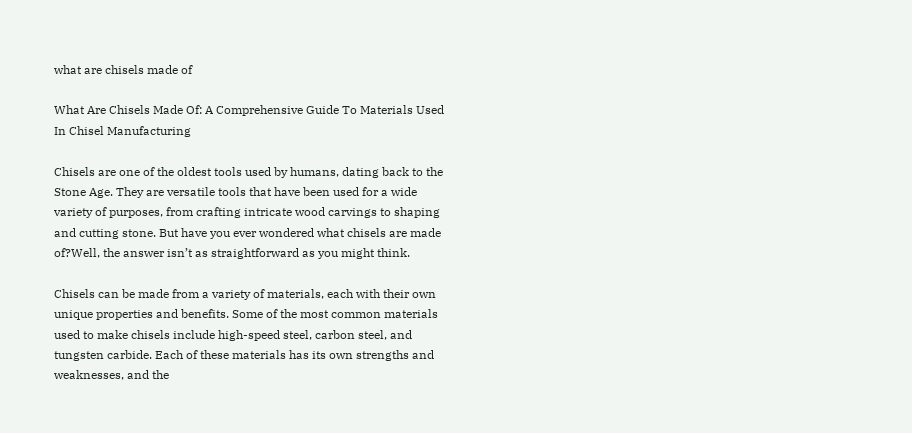what are chisels made of

What Are Chisels Made Of: A Comprehensive Guide To Materials Used In Chisel Manufacturing

Chisels are one of the oldest tools used by humans, dating back to the Stone Age. They are versatile tools that have been used for a wide variety of purposes, from crafting intricate wood carvings to shaping and cutting stone. But have you ever wondered what chisels are made of?Well, the answer isn’t as straightforward as you might think.

Chisels can be made from a variety of materials, each with their own unique properties and benefits. Some of the most common materials used to make chisels include high-speed steel, carbon steel, and tungsten carbide. Each of these materials has its own strengths and weaknesses, and the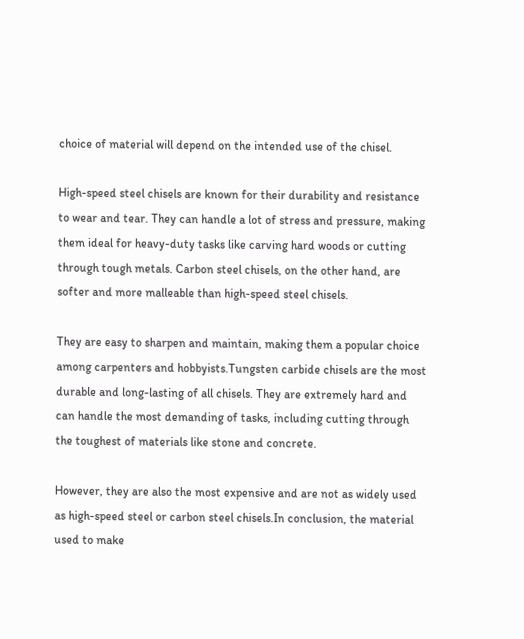choice of material will depend on the intended use of the chisel.

High-speed steel chisels are known for their durability and resistance to wear and tear. They can handle a lot of stress and pressure, making them ideal for heavy-duty tasks like carving hard woods or cutting through tough metals. Carbon steel chisels, on the other hand, are softer and more malleable than high-speed steel chisels.

They are easy to sharpen and maintain, making them a popular choice among carpenters and hobbyists.Tungsten carbide chisels are the most durable and long-lasting of all chisels. They are extremely hard and can handle the most demanding of tasks, including cutting through the toughest of materials like stone and concrete.

However, they are also the most expensive and are not as widely used as high-speed steel or carbon steel chisels.In conclusion, the material used to make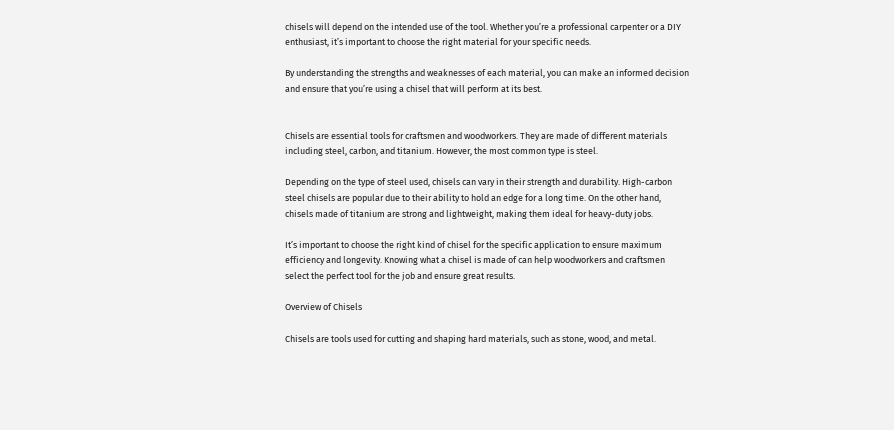chisels will depend on the intended use of the tool. Whether you’re a professional carpenter or a DIY enthusiast, it’s important to choose the right material for your specific needs.

By understanding the strengths and weaknesses of each material, you can make an informed decision and ensure that you’re using a chisel that will perform at its best.


Chisels are essential tools for craftsmen and woodworkers. They are made of different materials including steel, carbon, and titanium. However, the most common type is steel.

Depending on the type of steel used, chisels can vary in their strength and durability. High-carbon steel chisels are popular due to their ability to hold an edge for a long time. On the other hand, chisels made of titanium are strong and lightweight, making them ideal for heavy-duty jobs.

It’s important to choose the right kind of chisel for the specific application to ensure maximum efficiency and longevity. Knowing what a chisel is made of can help woodworkers and craftsmen select the perfect tool for the job and ensure great results.

Overview of Chisels

Chisels are tools used for cutting and shaping hard materials, such as stone, wood, and metal.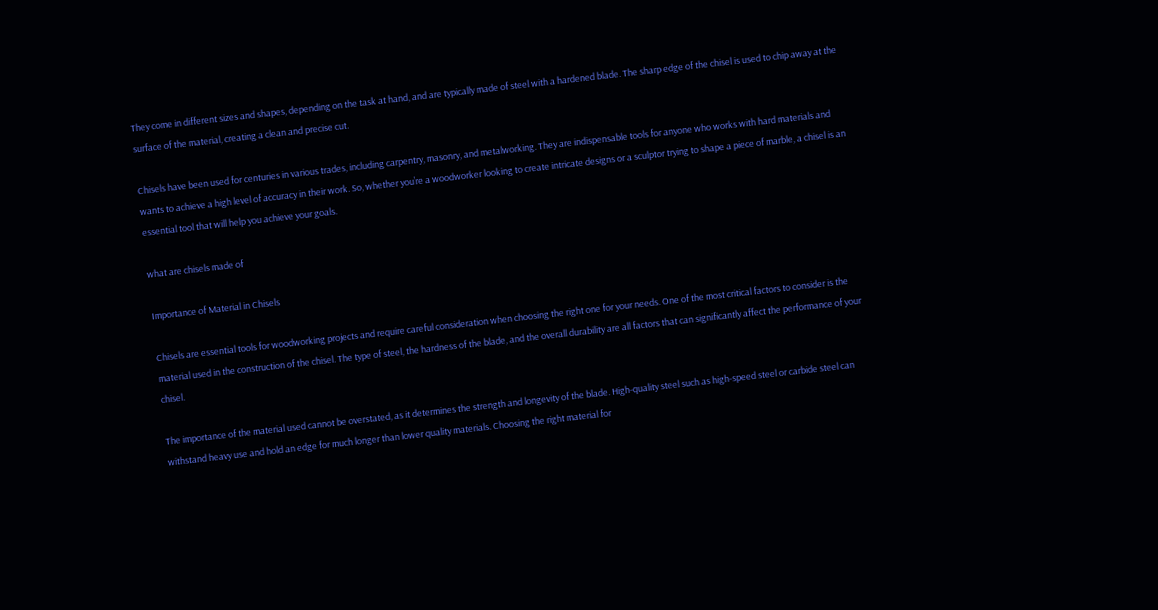They come in different sizes and shapes, depending on the task at hand, and are typically made of steel with a hardened blade. The sharp edge of the chisel is used to chip away at the surface of the material, creating a clean and precise cut.

Chisels have been used for centuries in various trades, including carpentry, masonry, and metalworking. They are indispensable tools for anyone who works with hard materials and wants to achieve a high level of accuracy in their work. So, whether you’re a woodworker looking to create intricate designs or a sculptor trying to shape a piece of marble, a chisel is an essential tool that will help you achieve your goals.

what are chisels made of

Importance of Material in Chisels

Chisels are essential tools for woodworking projects and require careful consideration when choosing the right one for your needs. One of the most critical factors to consider is the material used in the construction of the chisel. The type of steel, the hardness of the blade, and the overall durability are all factors that can significantly affect the performance of your chisel.

The importance of the material used cannot be overstated, as it determines the strength and longevity of the blade. High-quality steel such as high-speed steel or carbide steel can withstand heavy use and hold an edge for much longer than lower quality materials. Choosing the right material for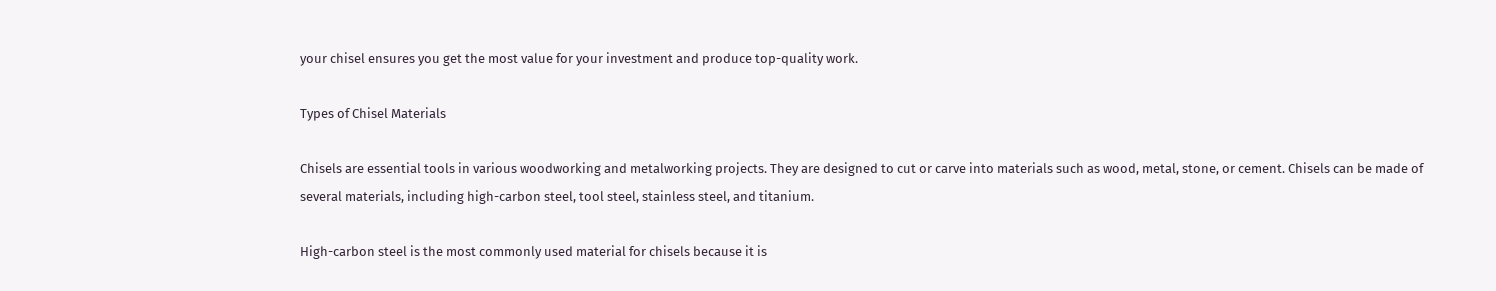your chisel ensures you get the most value for your investment and produce top-quality work.

Types of Chisel Materials

Chisels are essential tools in various woodworking and metalworking projects. They are designed to cut or carve into materials such as wood, metal, stone, or cement. Chisels can be made of several materials, including high-carbon steel, tool steel, stainless steel, and titanium.

High-carbon steel is the most commonly used material for chisels because it is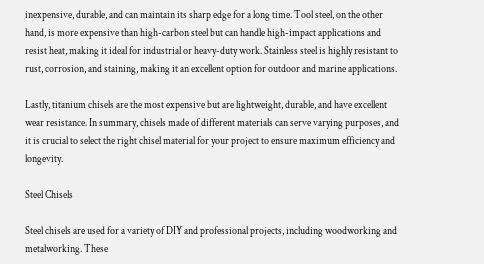inexpensive, durable, and can maintain its sharp edge for a long time. Tool steel, on the other hand, is more expensive than high-carbon steel but can handle high-impact applications and resist heat, making it ideal for industrial or heavy-duty work. Stainless steel is highly resistant to rust, corrosion, and staining, making it an excellent option for outdoor and marine applications.

Lastly, titanium chisels are the most expensive but are lightweight, durable, and have excellent wear resistance. In summary, chisels made of different materials can serve varying purposes, and it is crucial to select the right chisel material for your project to ensure maximum efficiency and longevity.

Steel Chisels

Steel chisels are used for a variety of DIY and professional projects, including woodworking and metalworking. These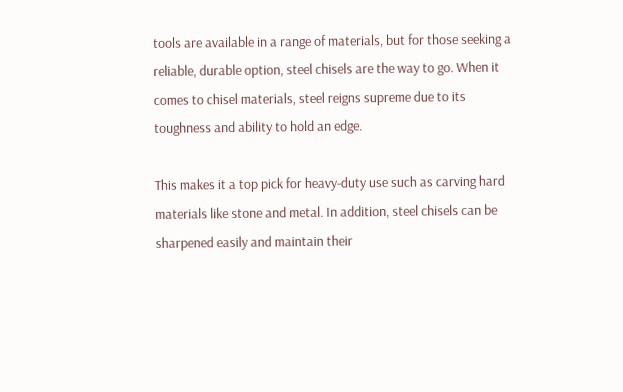tools are available in a range of materials, but for those seeking a reliable, durable option, steel chisels are the way to go. When it comes to chisel materials, steel reigns supreme due to its toughness and ability to hold an edge.

This makes it a top pick for heavy-duty use such as carving hard materials like stone and metal. In addition, steel chisels can be sharpened easily and maintain their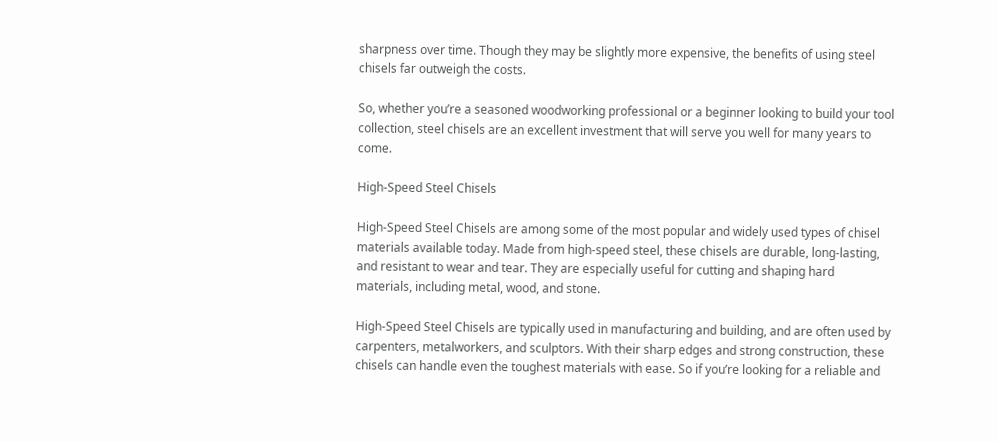sharpness over time. Though they may be slightly more expensive, the benefits of using steel chisels far outweigh the costs.

So, whether you’re a seasoned woodworking professional or a beginner looking to build your tool collection, steel chisels are an excellent investment that will serve you well for many years to come.

High-Speed Steel Chisels

High-Speed Steel Chisels are among some of the most popular and widely used types of chisel materials available today. Made from high-speed steel, these chisels are durable, long-lasting, and resistant to wear and tear. They are especially useful for cutting and shaping hard materials, including metal, wood, and stone.

High-Speed Steel Chisels are typically used in manufacturing and building, and are often used by carpenters, metalworkers, and sculptors. With their sharp edges and strong construction, these chisels can handle even the toughest materials with ease. So if you’re looking for a reliable and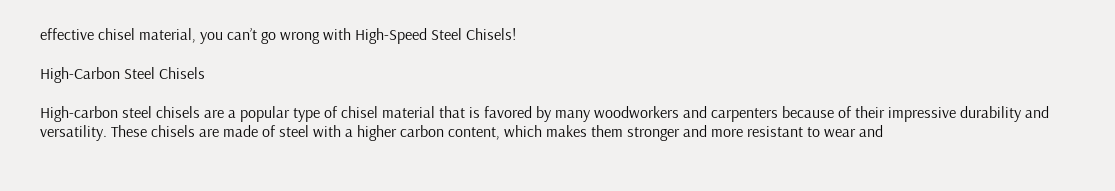effective chisel material, you can’t go wrong with High-Speed Steel Chisels!

High-Carbon Steel Chisels

High-carbon steel chisels are a popular type of chisel material that is favored by many woodworkers and carpenters because of their impressive durability and versatility. These chisels are made of steel with a higher carbon content, which makes them stronger and more resistant to wear and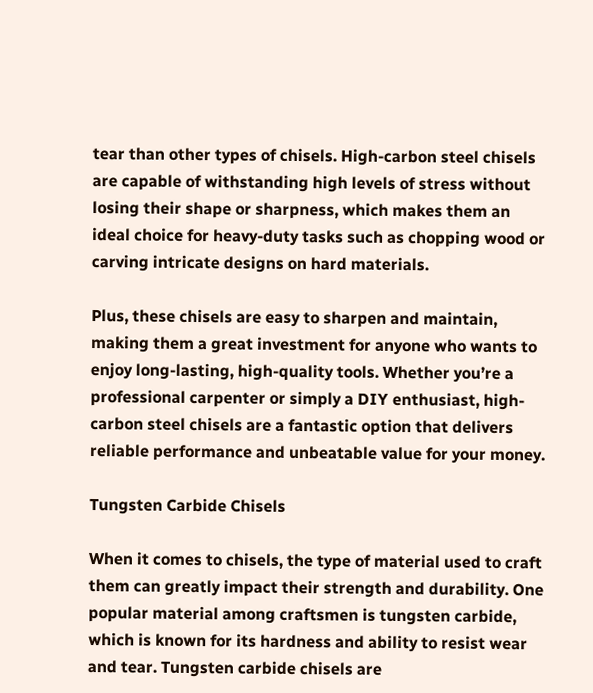tear than other types of chisels. High-carbon steel chisels are capable of withstanding high levels of stress without losing their shape or sharpness, which makes them an ideal choice for heavy-duty tasks such as chopping wood or carving intricate designs on hard materials.

Plus, these chisels are easy to sharpen and maintain, making them a great investment for anyone who wants to enjoy long-lasting, high-quality tools. Whether you’re a professional carpenter or simply a DIY enthusiast, high-carbon steel chisels are a fantastic option that delivers reliable performance and unbeatable value for your money.

Tungsten Carbide Chisels

When it comes to chisels, the type of material used to craft them can greatly impact their strength and durability. One popular material among craftsmen is tungsten carbide, which is known for its hardness and ability to resist wear and tear. Tungsten carbide chisels are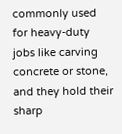commonly used for heavy-duty jobs like carving concrete or stone, and they hold their sharp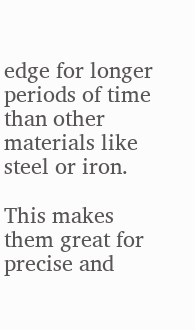edge for longer periods of time than other materials like steel or iron.

This makes them great for precise and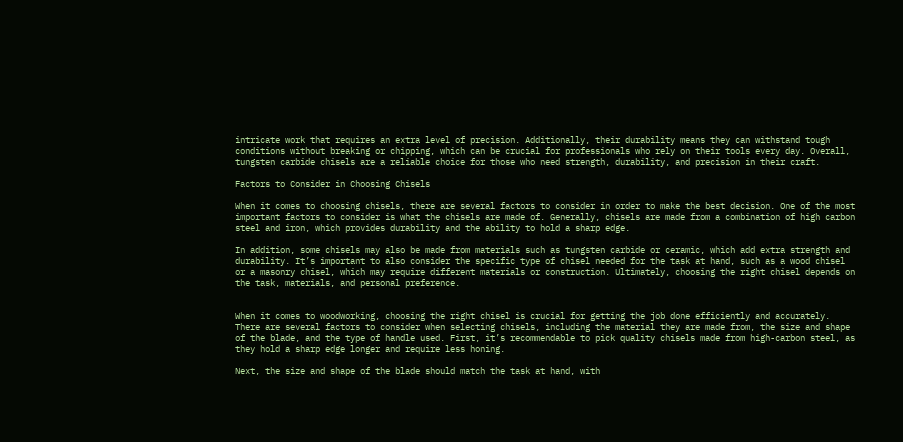intricate work that requires an extra level of precision. Additionally, their durability means they can withstand tough conditions without breaking or chipping, which can be crucial for professionals who rely on their tools every day. Overall, tungsten carbide chisels are a reliable choice for those who need strength, durability, and precision in their craft.

Factors to Consider in Choosing Chisels

When it comes to choosing chisels, there are several factors to consider in order to make the best decision. One of the most important factors to consider is what the chisels are made of. Generally, chisels are made from a combination of high carbon steel and iron, which provides durability and the ability to hold a sharp edge.

In addition, some chisels may also be made from materials such as tungsten carbide or ceramic, which add extra strength and durability. It’s important to also consider the specific type of chisel needed for the task at hand, such as a wood chisel or a masonry chisel, which may require different materials or construction. Ultimately, choosing the right chisel depends on the task, materials, and personal preference.


When it comes to woodworking, choosing the right chisel is crucial for getting the job done efficiently and accurately. There are several factors to consider when selecting chisels, including the material they are made from, the size and shape of the blade, and the type of handle used. First, it’s recommendable to pick quality chisels made from high-carbon steel, as they hold a sharp edge longer and require less honing.

Next, the size and shape of the blade should match the task at hand, with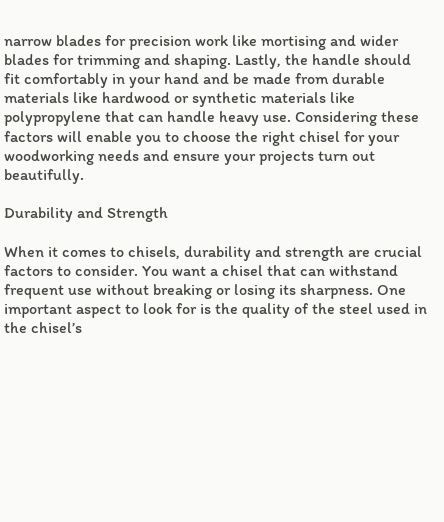narrow blades for precision work like mortising and wider blades for trimming and shaping. Lastly, the handle should fit comfortably in your hand and be made from durable materials like hardwood or synthetic materials like polypropylene that can handle heavy use. Considering these factors will enable you to choose the right chisel for your woodworking needs and ensure your projects turn out beautifully.

Durability and Strength

When it comes to chisels, durability and strength are crucial factors to consider. You want a chisel that can withstand frequent use without breaking or losing its sharpness. One important aspect to look for is the quality of the steel used in the chisel’s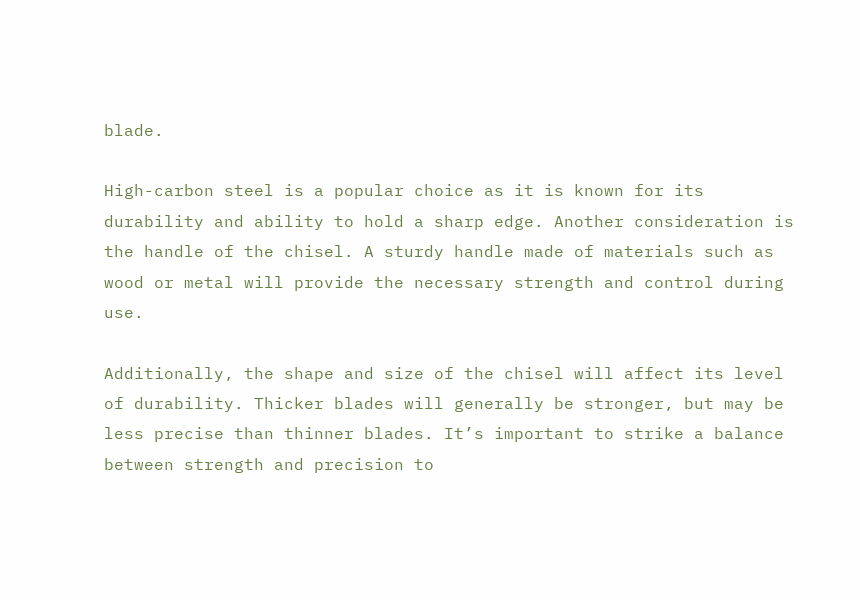blade.

High-carbon steel is a popular choice as it is known for its durability and ability to hold a sharp edge. Another consideration is the handle of the chisel. A sturdy handle made of materials such as wood or metal will provide the necessary strength and control during use.

Additionally, the shape and size of the chisel will affect its level of durability. Thicker blades will generally be stronger, but may be less precise than thinner blades. It’s important to strike a balance between strength and precision to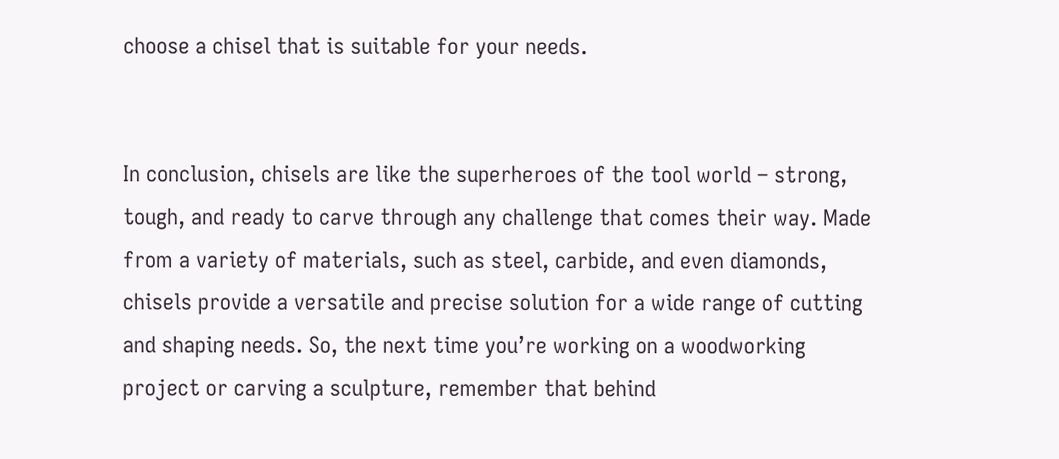choose a chisel that is suitable for your needs.


In conclusion, chisels are like the superheroes of the tool world – strong, tough, and ready to carve through any challenge that comes their way. Made from a variety of materials, such as steel, carbide, and even diamonds, chisels provide a versatile and precise solution for a wide range of cutting and shaping needs. So, the next time you’re working on a woodworking project or carving a sculpture, remember that behind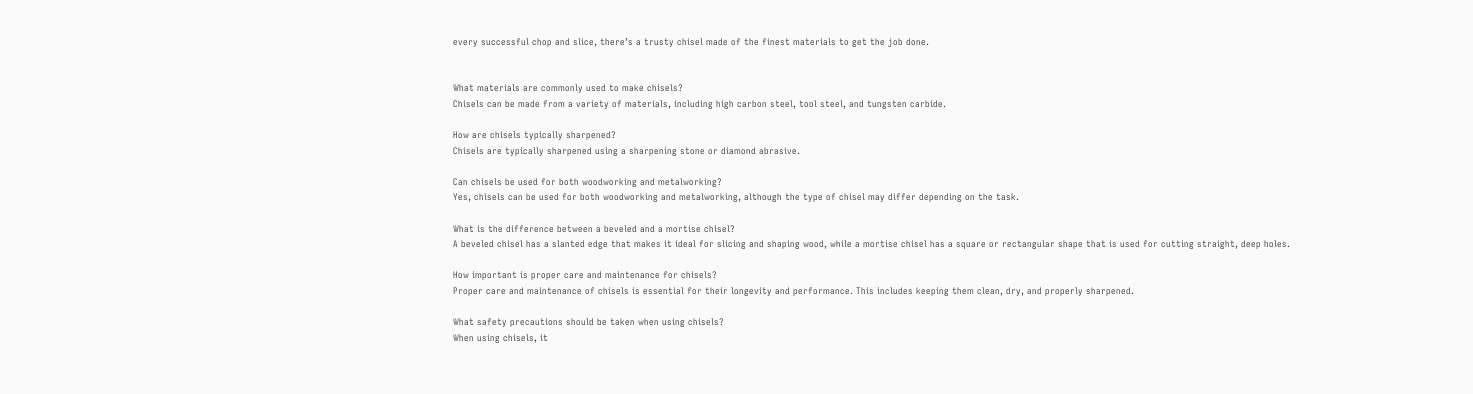every successful chop and slice, there’s a trusty chisel made of the finest materials to get the job done.


What materials are commonly used to make chisels?
Chisels can be made from a variety of materials, including high carbon steel, tool steel, and tungsten carbide.

How are chisels typically sharpened?
Chisels are typically sharpened using a sharpening stone or diamond abrasive.

Can chisels be used for both woodworking and metalworking?
Yes, chisels can be used for both woodworking and metalworking, although the type of chisel may differ depending on the task.

What is the difference between a beveled and a mortise chisel?
A beveled chisel has a slanted edge that makes it ideal for slicing and shaping wood, while a mortise chisel has a square or rectangular shape that is used for cutting straight, deep holes.

How important is proper care and maintenance for chisels?
Proper care and maintenance of chisels is essential for their longevity and performance. This includes keeping them clean, dry, and properly sharpened.

What safety precautions should be taken when using chisels?
When using chisels, it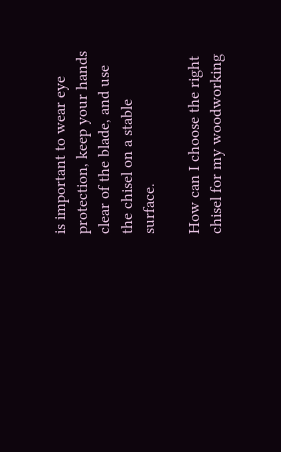is important to wear eye protection, keep your hands clear of the blade, and use the chisel on a stable surface.

How can I choose the right chisel for my woodworking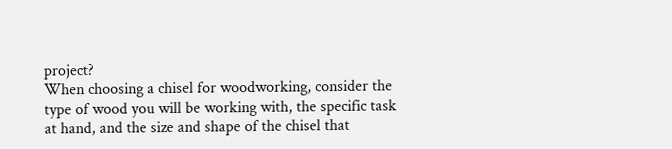project?
When choosing a chisel for woodworking, consider the type of wood you will be working with, the specific task at hand, and the size and shape of the chisel that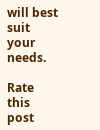will best suit your needs.

Rate this post